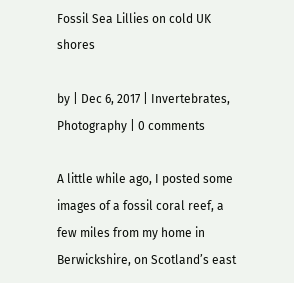Fossil Sea Lillies on cold UK shores

by | Dec 6, 2017 | Invertebrates, Photography | 0 comments

A little while ago, I posted some images of a fossil coral reef, a few miles from my home in Berwickshire, on Scotland’s east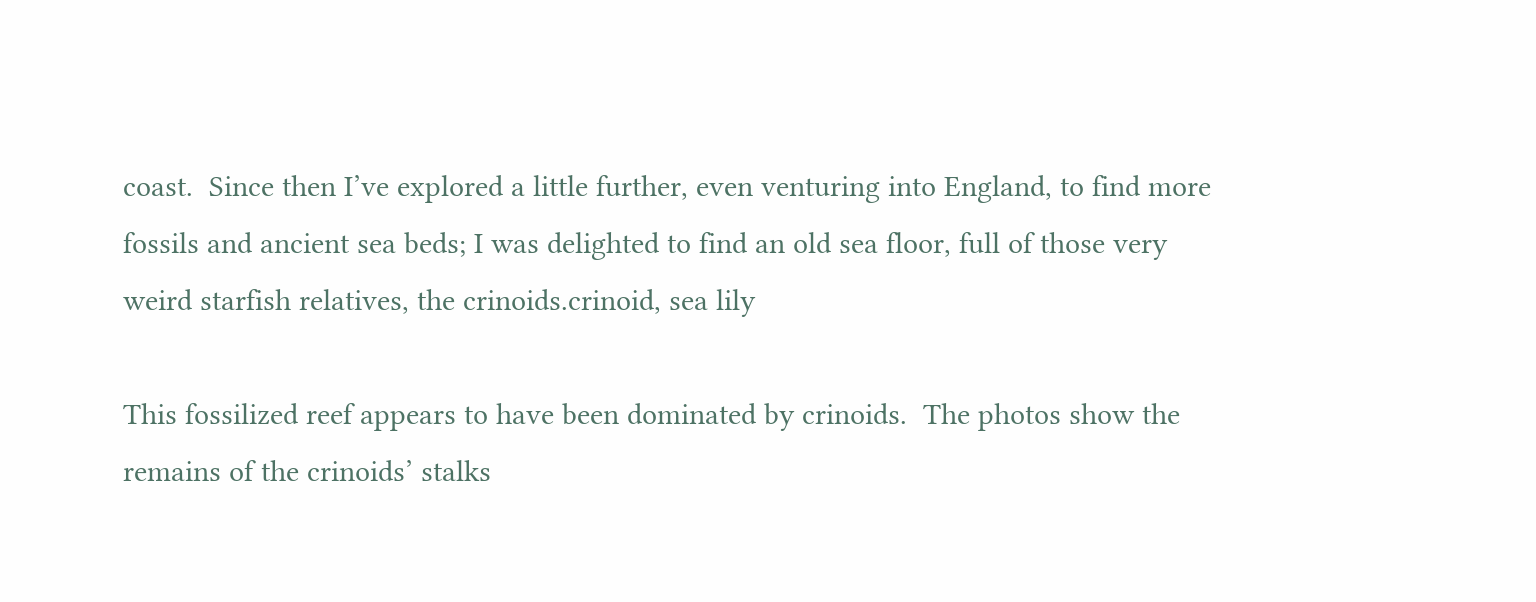coast.  Since then I’ve explored a little further, even venturing into England, to find more fossils and ancient sea beds; I was delighted to find an old sea floor, full of those very weird starfish relatives, the crinoids.crinoid, sea lily

This fossilized reef appears to have been dominated by crinoids.  The photos show the remains of the crinoids’ stalks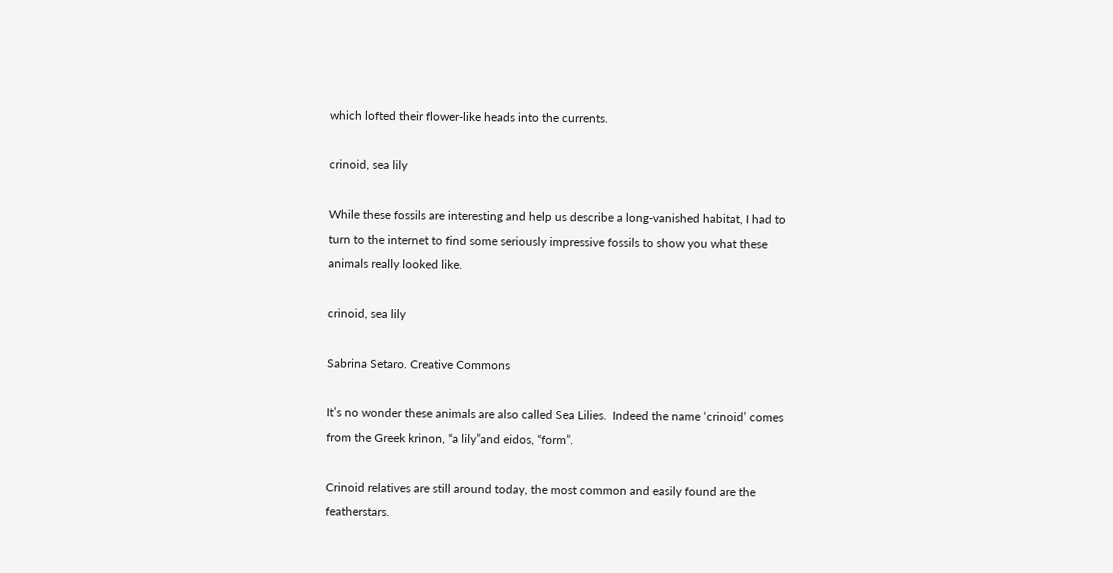which lofted their flower-like heads into the currents.

crinoid, sea lily

While these fossils are interesting and help us describe a long-vanished habitat, I had to turn to the internet to find some seriously impressive fossils to show you what these animals really looked like.

crinoid, sea lily

Sabrina Setaro. Creative Commons

It’s no wonder these animals are also called Sea Lilies.  Indeed the name ‘crinoid’ comes from the Greek krinon, “a lily”and eidos, “form”.

Crinoid relatives are still around today, the most common and easily found are the featherstars.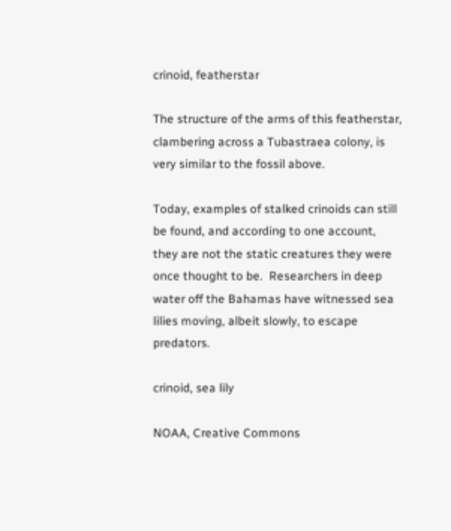crinoid, featherstar

The structure of the arms of this featherstar, clambering across a Tubastraea colony, is very similar to the fossil above.

Today, examples of stalked crinoids can still be found, and according to one account, they are not the static creatures they were once thought to be.  Researchers in deep water off the Bahamas have witnessed sea lilies moving, albeit slowly, to escape predators.

crinoid, sea lily

NOAA, Creative Commons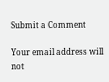Submit a Comment

Your email address will not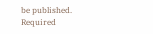be published. Required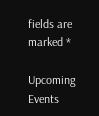fields are marked *

Upcoming Events